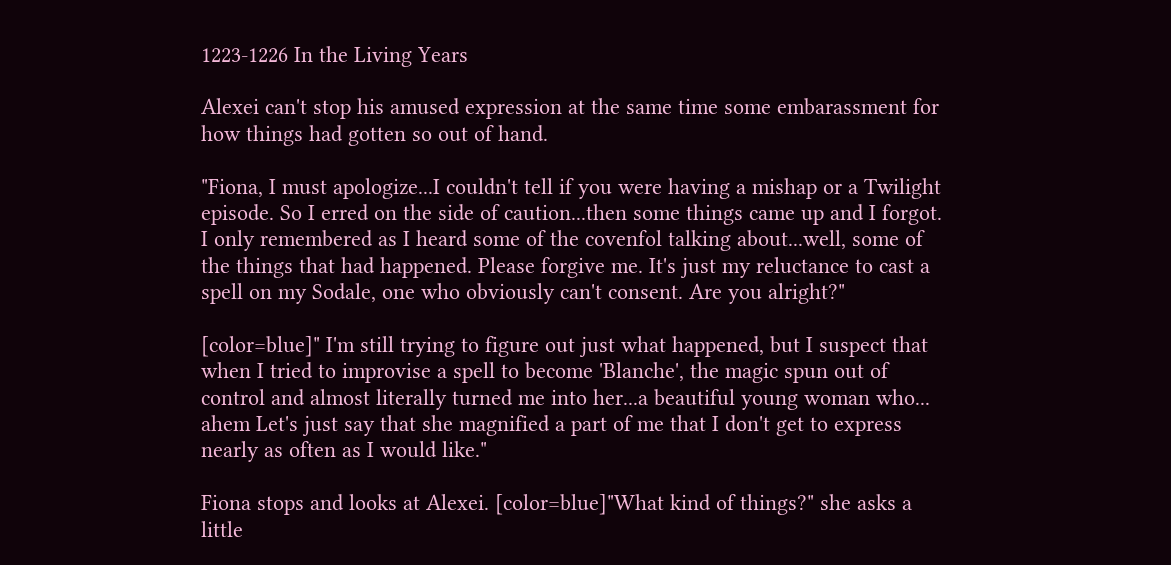1223-1226 In the Living Years

Alexei can't stop his amused expression at the same time some embarassment for how things had gotten so out of hand.

"Fiona, I must apologize...I couldn't tell if you were having a mishap or a Twilight episode. So I erred on the side of caution...then some things came up and I forgot. I only remembered as I heard some of the covenfol talking about...well, some of the things that had happened. Please forgive me. It's just my reluctance to cast a spell on my Sodale, one who obviously can't consent. Are you alright?"

[color=blue]" I'm still trying to figure out just what happened, but I suspect that when I tried to improvise a spell to become 'Blanche', the magic spun out of control and almost literally turned me into her...a beautiful young woman who... ahem Let's just say that she magnified a part of me that I don't get to express nearly as often as I would like."

Fiona stops and looks at Alexei. [color=blue]"What kind of things?" she asks a little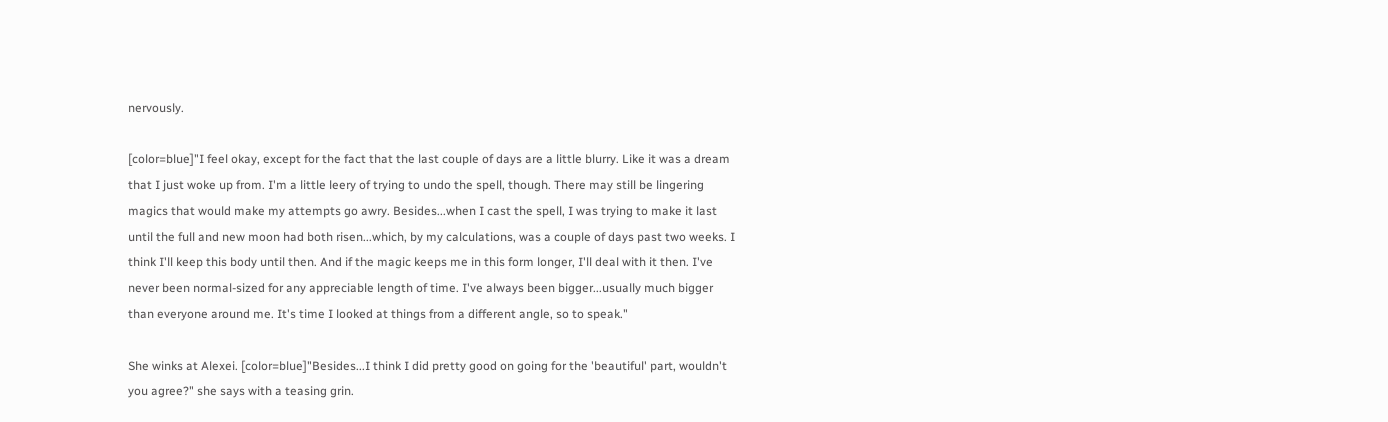nervously.

[color=blue]"I feel okay, except for the fact that the last couple of days are a little blurry. Like it was a dream that I just woke up from. I'm a little leery of trying to undo the spell, though. There may still be lingering magics that would make my attempts go awry. Besides...when I cast the spell, I was trying to make it last until the full and new moon had both risen...which, by my calculations, was a couple of days past two weeks. I think I'll keep this body until then. And if the magic keeps me in this form longer, I'll deal with it then. I've never been normal-sized for any appreciable length of time. I've always been bigger...usually much bigger than everyone around me. It's time I looked at things from a different angle, so to speak."

She winks at Alexei. [color=blue]"Besides...I think I did pretty good on going for the 'beautiful' part, wouldn't you agree?" she says with a teasing grin.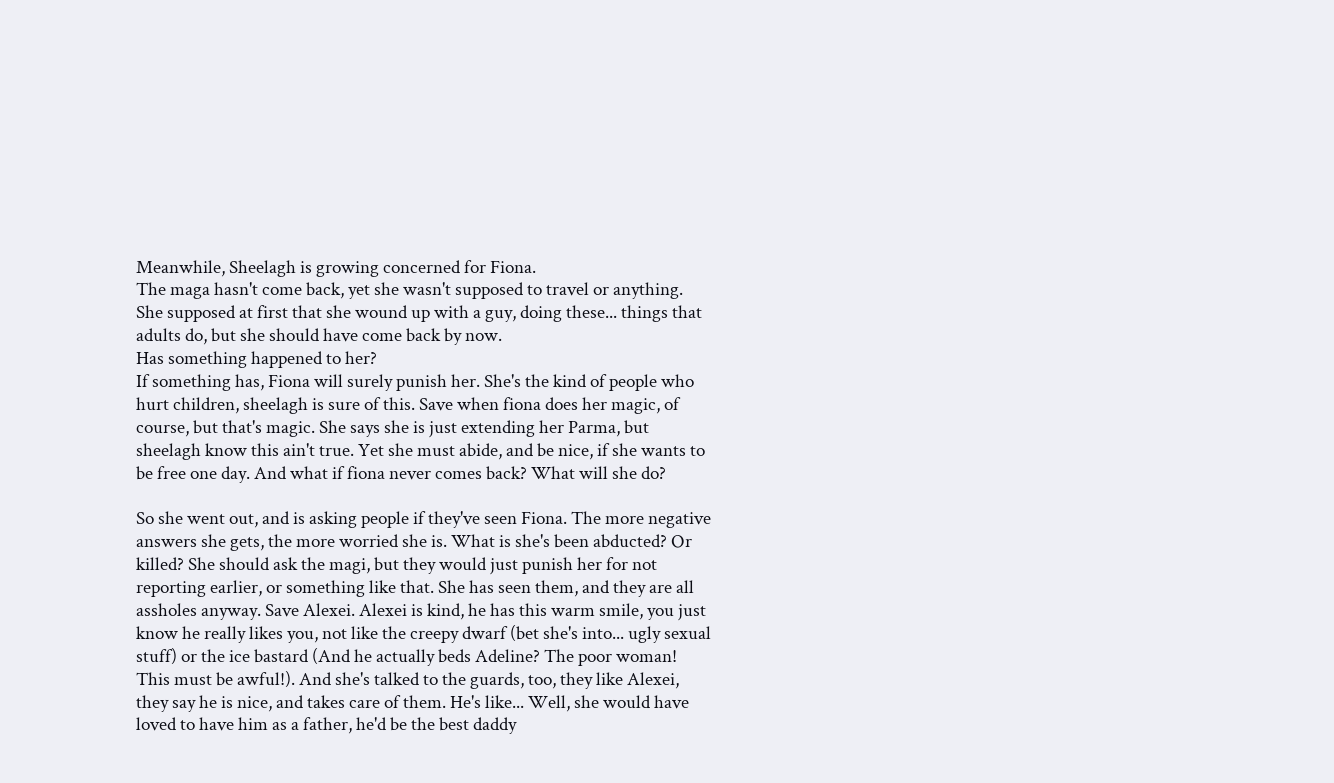Meanwhile, Sheelagh is growing concerned for Fiona.
The maga hasn't come back, yet she wasn't supposed to travel or anything.
She supposed at first that she wound up with a guy, doing these... things that adults do, but she should have come back by now.
Has something happened to her?
If something has, Fiona will surely punish her. She's the kind of people who hurt children, sheelagh is sure of this. Save when fiona does her magic, of course, but that's magic. She says she is just extending her Parma, but sheelagh know this ain't true. Yet she must abide, and be nice, if she wants to be free one day. And what if fiona never comes back? What will she do?

So she went out, and is asking people if they've seen Fiona. The more negative answers she gets, the more worried she is. What is she's been abducted? Or killed? She should ask the magi, but they would just punish her for not reporting earlier, or something like that. She has seen them, and they are all assholes anyway. Save Alexei. Alexei is kind, he has this warm smile, you just know he really likes you, not like the creepy dwarf (bet she's into... ugly sexual stuff) or the ice bastard (And he actually beds Adeline? The poor woman! This must be awful!). And she's talked to the guards, too, they like Alexei, they say he is nice, and takes care of them. He's like... Well, she would have loved to have him as a father, he'd be the best daddy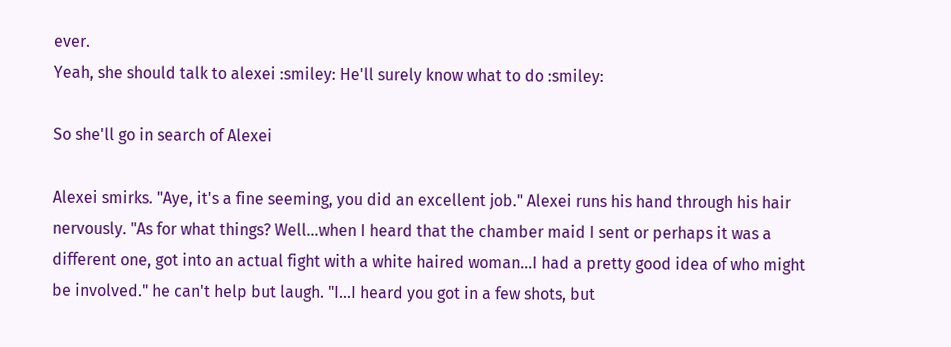ever.
Yeah, she should talk to alexei :smiley: He'll surely know what to do :smiley:

So she'll go in search of Alexei

Alexei smirks. "Aye, it's a fine seeming, you did an excellent job." Alexei runs his hand through his hair nervously. "As for what things? Well...when I heard that the chamber maid I sent or perhaps it was a different one, got into an actual fight with a white haired woman...I had a pretty good idea of who might be involved." he can't help but laugh. "I...I heard you got in a few shots, but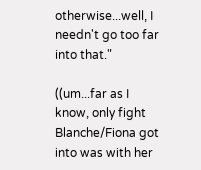otherwise...well, I needn't go too far into that."

((um...far as I know, only fight Blanche/Fiona got into was with her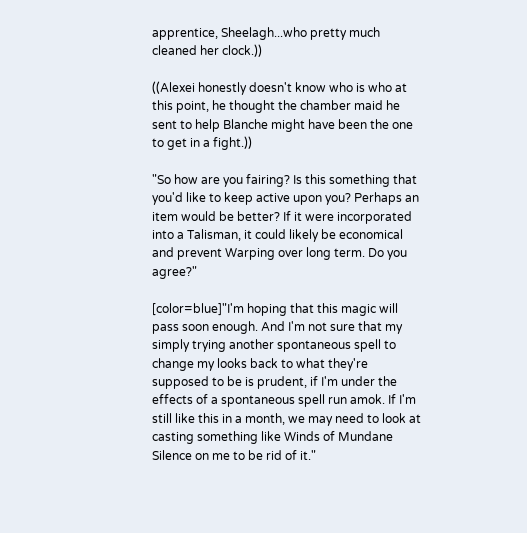apprentice, Sheelagh...who pretty much cleaned her clock.))

((Alexei honestly doesn't know who is who at this point, he thought the chamber maid he sent to help Blanche might have been the one to get in a fight.))

"So how are you fairing? Is this something that you'd like to keep active upon you? Perhaps an item would be better? If it were incorporated into a Talisman, it could likely be economical and prevent Warping over long term. Do you agree?"

[color=blue]"I'm hoping that this magic will pass soon enough. And I'm not sure that my simply trying another spontaneous spell to change my looks back to what they're supposed to be is prudent, if I'm under the effects of a spontaneous spell run amok. If I'm still like this in a month, we may need to look at casting something like Winds of Mundane Silence on me to be rid of it."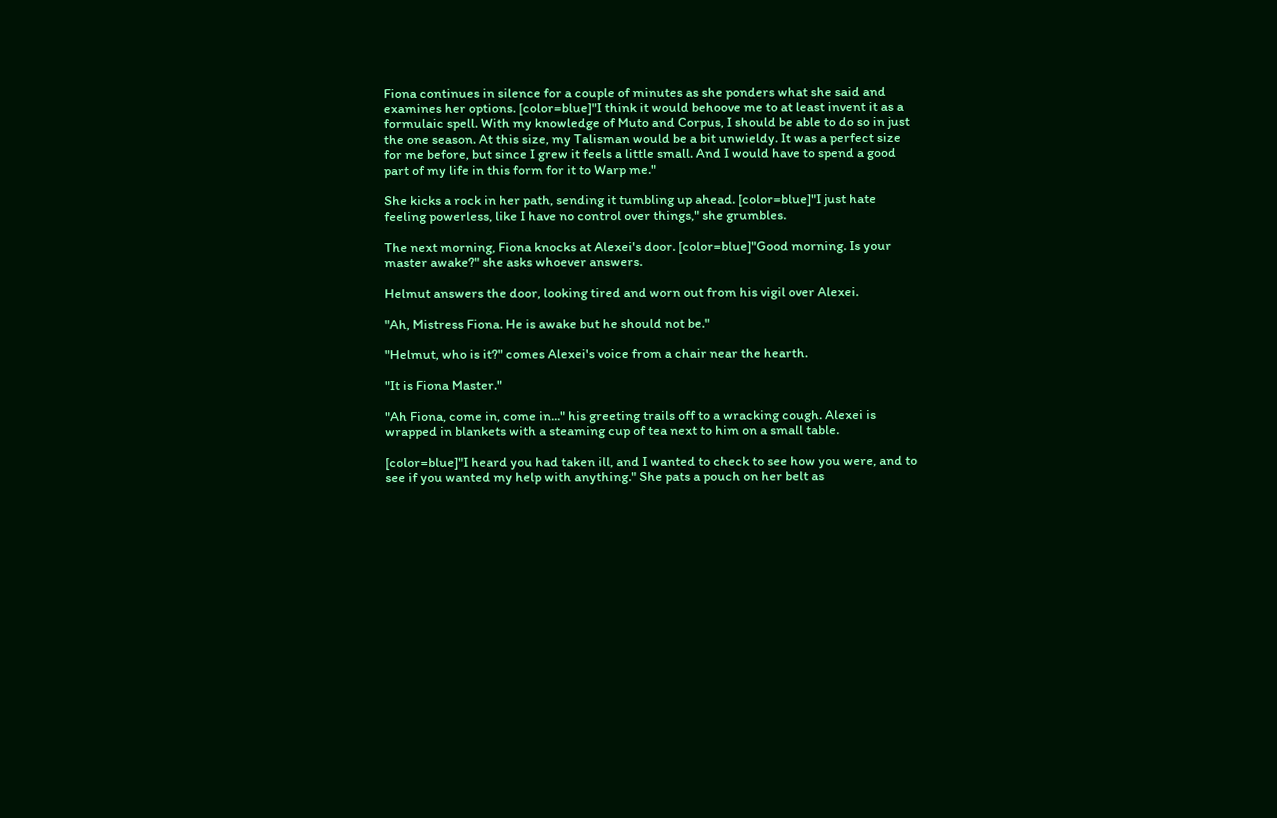Fiona continues in silence for a couple of minutes as she ponders what she said and examines her options. [color=blue]"I think it would behoove me to at least invent it as a formulaic spell. With my knowledge of Muto and Corpus, I should be able to do so in just the one season. At this size, my Talisman would be a bit unwieldy. It was a perfect size for me before, but since I grew it feels a little small. And I would have to spend a good part of my life in this form for it to Warp me."

She kicks a rock in her path, sending it tumbling up ahead. [color=blue]"I just hate feeling powerless, like I have no control over things," she grumbles.

The next morning, Fiona knocks at Alexei's door. [color=blue]"Good morning. Is your master awake?" she asks whoever answers.

Helmut answers the door, looking tired and worn out from his vigil over Alexei.

"Ah, Mistress Fiona. He is awake but he should not be."

"Helmut, who is it?" comes Alexei's voice from a chair near the hearth.

"It is Fiona Master."

"Ah Fiona, come in, come in..." his greeting trails off to a wracking cough. Alexei is wrapped in blankets with a steaming cup of tea next to him on a small table.

[color=blue]"I heard you had taken ill, and I wanted to check to see how you were, and to see if you wanted my help with anything." She pats a pouch on her belt as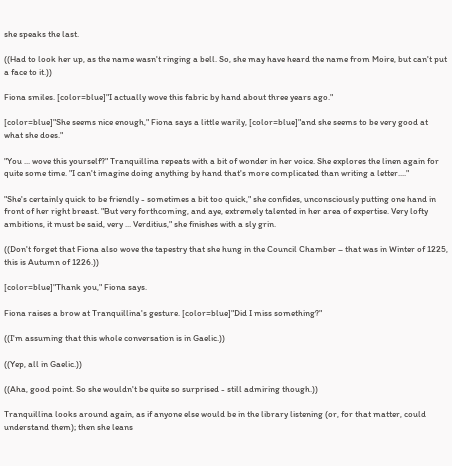she speaks the last.

((Had to look her up, as the name wasn't ringing a bell. So, she may have heard the name from Moire, but can't put a face to it.))

Fiona smiles. [color=blue]"I actually wove this fabric by hand about three years ago."

[color=blue]"She seems nice enough," Fiona says a little warily, [color=blue]"and she seems to be very good at what she does."

"You ... wove this yourself?" Tranquillina repeats with a bit of wonder in her voice. She explores the linen again for quite some time. "I can't imagine doing anything by hand that's more complicated than writing a letter...."

"She's certainly quick to be friendly - sometimes a bit too quick," she confides, unconsciously putting one hand in front of her right breast. "But very forthcoming, and aye, extremely talented in her area of expertise. Very lofty ambitions, it must be said, very ... Verditius," she finishes with a sly grin.

((Don't forget that Fiona also wove the tapestry that she hung in the Council Chamber – that was in Winter of 1225, this is Autumn of 1226.))

[color=blue]"Thank you," Fiona says.

Fiona raises a brow at Tranquillina's gesture. [color=blue]"Did I miss something?"

((I'm assuming that this whole conversation is in Gaelic.))

((Yep, all in Gaelic.))

((Aha, good point. So she wouldn't be quite so surprised - still admiring though.))

Tranquillina looks around again, as if anyone else would be in the library listening (or, for that matter, could understand them); then she leans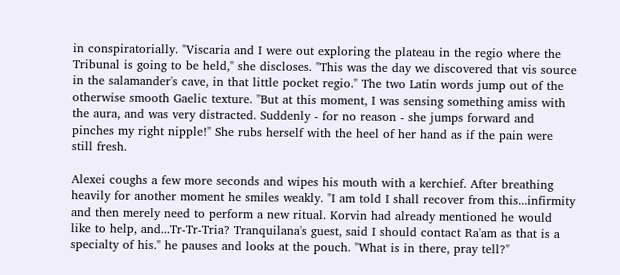in conspiratorially. "Viscaria and I were out exploring the plateau in the regio where the Tribunal is going to be held," she discloses. "This was the day we discovered that vis source in the salamander's cave, in that little pocket regio." The two Latin words jump out of the otherwise smooth Gaelic texture. "But at this moment, I was sensing something amiss with the aura, and was very distracted. Suddenly - for no reason - she jumps forward and pinches my right nipple!" She rubs herself with the heel of her hand as if the pain were still fresh.

Alexei coughs a few more seconds and wipes his mouth with a kerchief. After breathing heavily for another moment he smiles weakly. "I am told I shall recover from this...infirmity and then merely need to perform a new ritual. Korvin had already mentioned he would like to help, and...Tr-Tr-Tria? Tranquilana's guest, said I should contact Ra'am as that is a specialty of his." he pauses and looks at the pouch. "What is in there, pray tell?"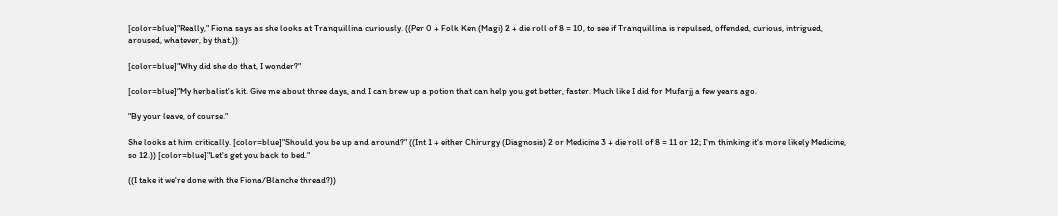[color=blue]"Really," Fiona says as she looks at Tranquillina curiously. ((Per 0 + Folk Ken (Magi) 2 + die roll of 8 = 10, to see if Tranquillina is repulsed, offended, curious, intrigued, aroused, whatever, by that.))

[color=blue]"Why did she do that, I wonder?"

[color=blue]"My herbalist's kit. Give me about three days, and I can brew up a potion that can help you get better, faster. Much like I did for Mufarjj a few years ago.

"By your leave, of course."

She looks at him critically. [color=blue]"Should you be up and around?" ((Int 1 + either Chirurgy (Diagnosis) 2 or Medicine 3 + die roll of 8 = 11 or 12; I'm thinking it's more likely Medicine, so 12.)) [color=blue]"Let's get you back to bed."

((I take it we're done with the Fiona/Blanche thread?))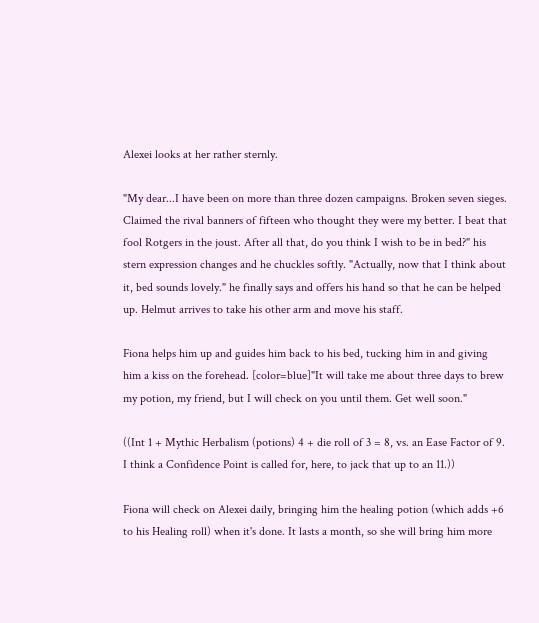Alexei looks at her rather sternly.

"My dear...I have been on more than three dozen campaigns. Broken seven sieges. Claimed the rival banners of fifteen who thought they were my better. I beat that fool Rotgers in the joust. After all that, do you think I wish to be in bed?" his stern expression changes and he chuckles softly. "Actually, now that I think about it, bed sounds lovely." he finally says and offers his hand so that he can be helped up. Helmut arrives to take his other arm and move his staff.

Fiona helps him up and guides him back to his bed, tucking him in and giving him a kiss on the forehead. [color=blue]"It will take me about three days to brew my potion, my friend, but I will check on you until them. Get well soon."

((Int 1 + Mythic Herbalism (potions) 4 + die roll of 3 = 8, vs. an Ease Factor of 9. I think a Confidence Point is called for, here, to jack that up to an 11.))

Fiona will check on Alexei daily, bringing him the healing potion (which adds +6 to his Healing roll) when it's done. It lasts a month, so she will bring him more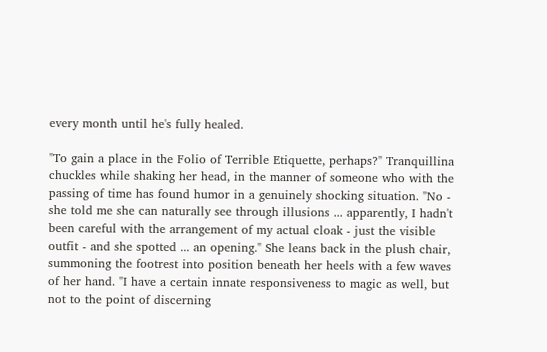every month until he's fully healed.

"To gain a place in the Folio of Terrible Etiquette, perhaps?" Tranquillina chuckles while shaking her head, in the manner of someone who with the passing of time has found humor in a genuinely shocking situation. "No - she told me she can naturally see through illusions ... apparently, I hadn't been careful with the arrangement of my actual cloak - just the visible outfit - and she spotted ... an opening." She leans back in the plush chair, summoning the footrest into position beneath her heels with a few waves of her hand. "I have a certain innate responsiveness to magic as well, but not to the point of discerning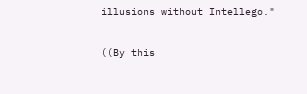illusions without Intellego."

((By this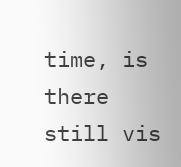time, is there still vis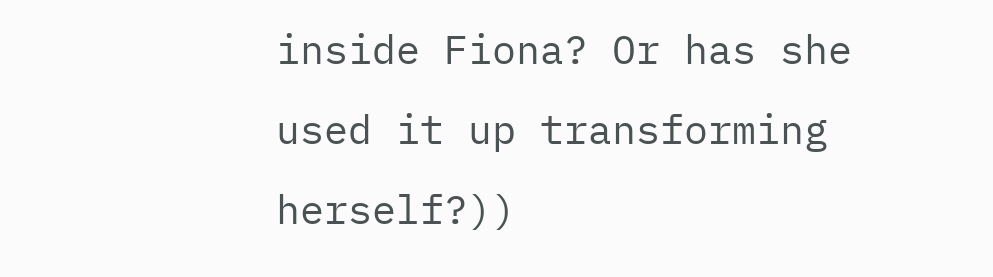inside Fiona? Or has she used it up transforming herself?))